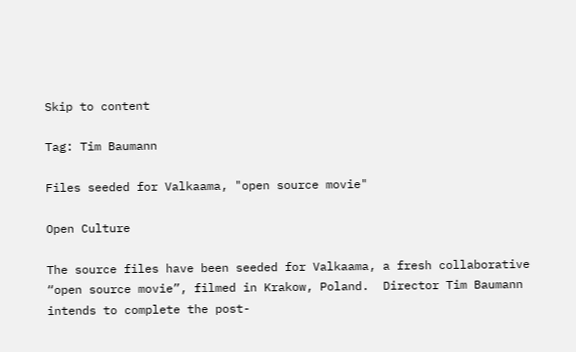Skip to content

Tag: Tim Baumann

Files seeded for Valkaama, "open source movie"

Open Culture

The source files have been seeded for Valkaama, a fresh collaborative “open source movie”, filmed in Krakow, Poland.  Director Tim Baumann intends to complete the post-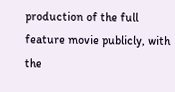production of the full feature movie publicly, with the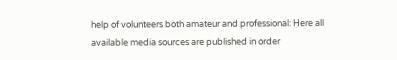help of volunteers both amateur and professional: Here all available media sources are published in order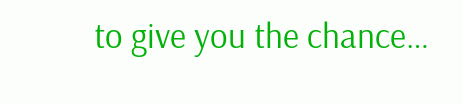to give you the chance…